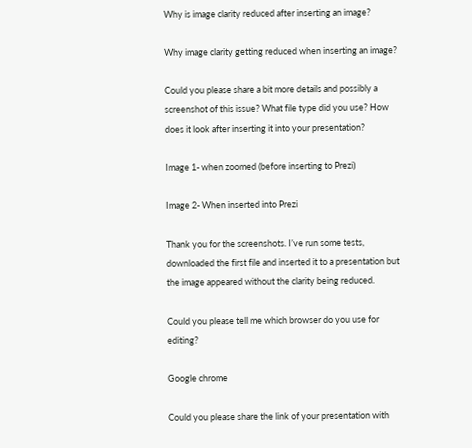Why is image clarity reduced after inserting an image?

Why image clarity getting reduced when inserting an image?

Could you please share a bit more details and possibly a screenshot of this issue? What file type did you use? How does it look after inserting it into your presentation?

Image 1- when zoomed (before inserting to Prezi)

Image 2- When inserted into Prezi

Thank you for the screenshots. I’ve run some tests, downloaded the first file and inserted it to a presentation but the image appeared without the clarity being reduced.

Could you please tell me which browser do you use for editing?

Google chrome

Could you please share the link of your presentation with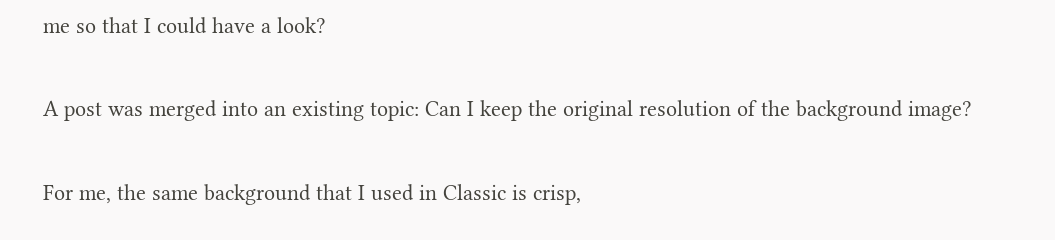me so that I could have a look?

A post was merged into an existing topic: Can I keep the original resolution of the background image?

For me, the same background that I used in Classic is crisp,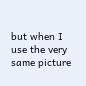but when I use the very same picture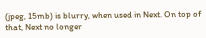(jpeg, 15mb) is blurry, when used in Next. On top of that, Next no longer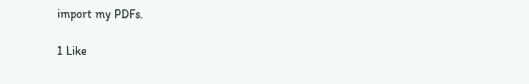import my PDFs.

1 Like